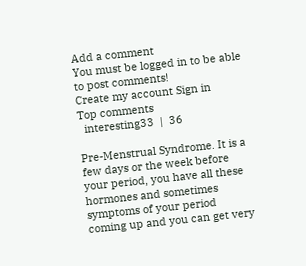Add a comment
You must be logged in to be able to post comments!
Create my account Sign in
Top comments
  interesting33  |  36

Pre-Menstrual Syndrome. It is a few days or the week before your period, you have all these hormones and sometimes symptoms of your period coming up and you can get very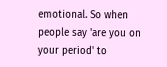emotional. So when people say 'are you on your period' to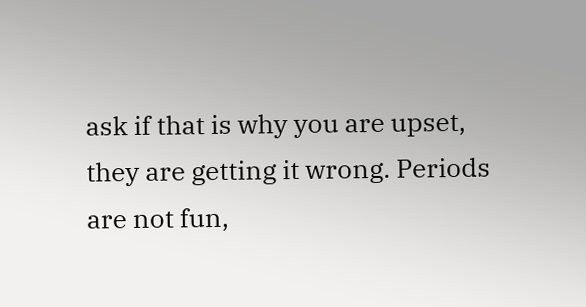ask if that is why you are upset, they are getting it wrong. Periods are not fun,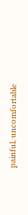painful, uncomfortable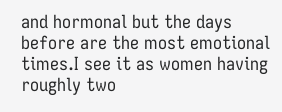and hormonal but the days before are the most emotional times.I see it as women having roughly two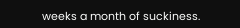weeks a month of suckiness.